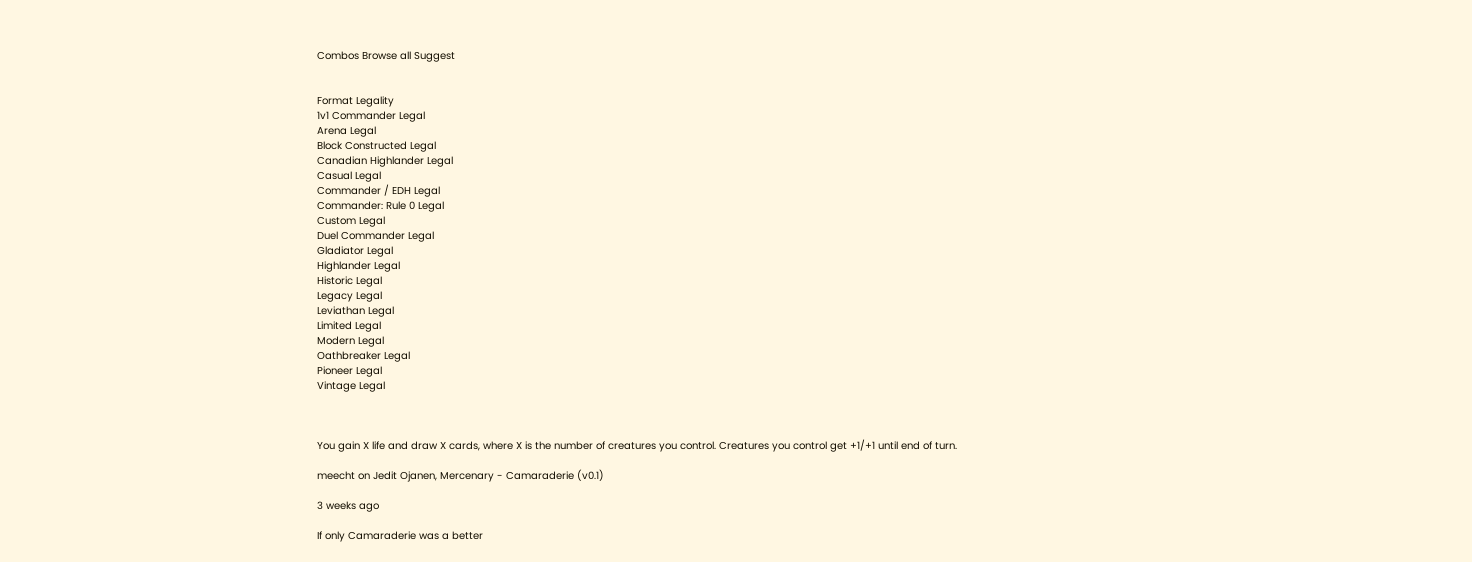Combos Browse all Suggest


Format Legality
1v1 Commander Legal
Arena Legal
Block Constructed Legal
Canadian Highlander Legal
Casual Legal
Commander / EDH Legal
Commander: Rule 0 Legal
Custom Legal
Duel Commander Legal
Gladiator Legal
Highlander Legal
Historic Legal
Legacy Legal
Leviathan Legal
Limited Legal
Modern Legal
Oathbreaker Legal
Pioneer Legal
Vintage Legal



You gain X life and draw X cards, where X is the number of creatures you control. Creatures you control get +1/+1 until end of turn.

meecht on Jedit Ojanen, Mercenary - Camaraderie (v0.1)

3 weeks ago

If only Camaraderie was a better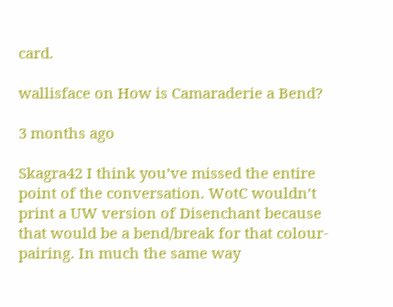card.

wallisface on How is Camaraderie a Bend?

3 months ago

Skagra42 I think you’ve missed the entire point of the conversation. WotC wouldn’t print a UW version of Disenchant because that would be a bend/break for that colour-pairing. In much the same way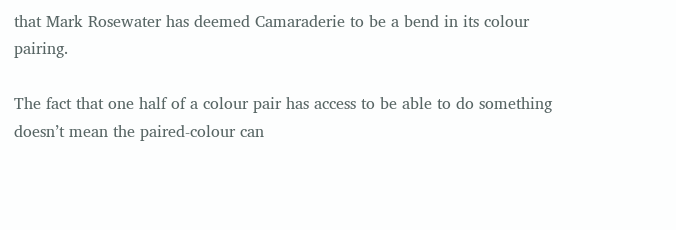that Mark Rosewater has deemed Camaraderie to be a bend in its colour pairing.

The fact that one half of a colour pair has access to be able to do something doesn’t mean the paired-colour can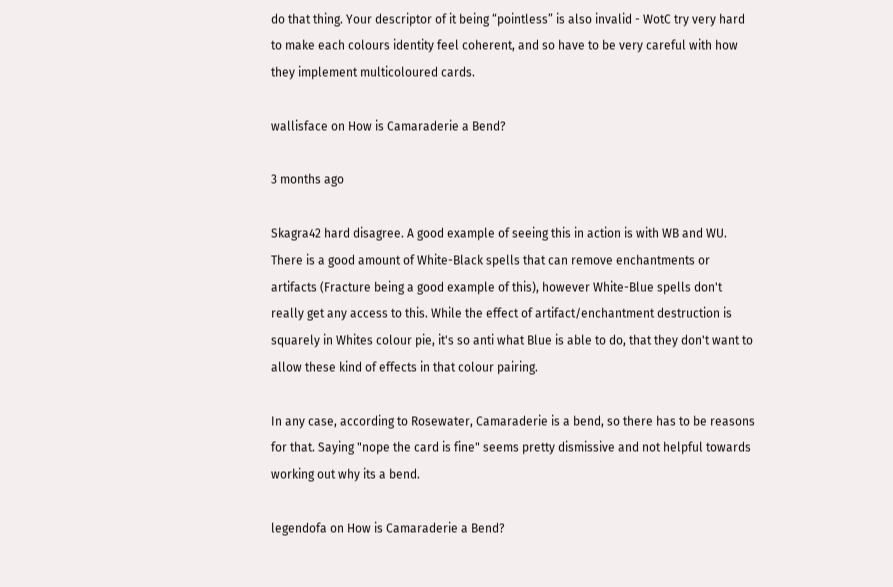do that thing. Your descriptor of it being “pointless” is also invalid - WotC try very hard to make each colours identity feel coherent, and so have to be very careful with how they implement multicoloured cards.

wallisface on How is Camaraderie a Bend?

3 months ago

Skagra42 hard disagree. A good example of seeing this in action is with WB and WU. There is a good amount of White-Black spells that can remove enchantments or artifacts (Fracture being a good example of this), however White-Blue spells don't really get any access to this. While the effect of artifact/enchantment destruction is squarely in Whites colour pie, it's so anti what Blue is able to do, that they don't want to allow these kind of effects in that colour pairing.

In any case, according to Rosewater, Camaraderie is a bend, so there has to be reasons for that. Saying "nope the card is fine" seems pretty dismissive and not helpful towards working out why its a bend.

legendofa on How is Camaraderie a Bend?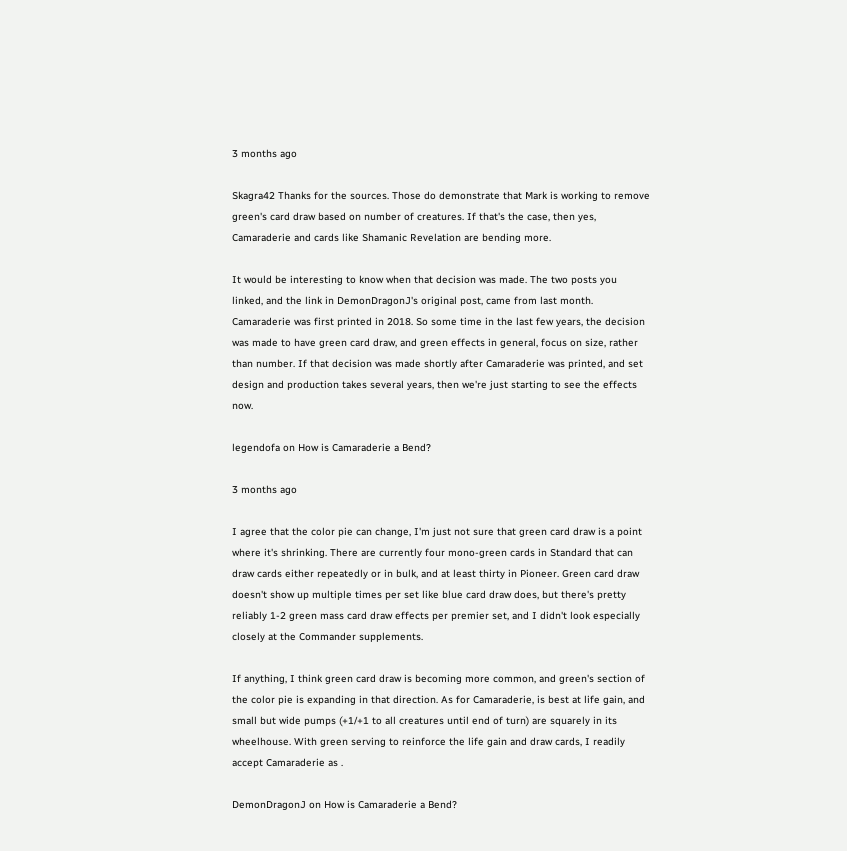3 months ago

Skagra42 Thanks for the sources. Those do demonstrate that Mark is working to remove green's card draw based on number of creatures. If that's the case, then yes, Camaraderie and cards like Shamanic Revelation are bending more.

It would be interesting to know when that decision was made. The two posts you linked, and the link in DemonDragonJ's original post, came from last month. Camaraderie was first printed in 2018. So some time in the last few years, the decision was made to have green card draw, and green effects in general, focus on size, rather than number. If that decision was made shortly after Camaraderie was printed, and set design and production takes several years, then we're just starting to see the effects now.

legendofa on How is Camaraderie a Bend?

3 months ago

I agree that the color pie can change, I'm just not sure that green card draw is a point where it's shrinking. There are currently four mono-green cards in Standard that can draw cards either repeatedly or in bulk, and at least thirty in Pioneer. Green card draw doesn't show up multiple times per set like blue card draw does, but there's pretty reliably 1-2 green mass card draw effects per premier set, and I didn't look especially closely at the Commander supplements.

If anything, I think green card draw is becoming more common, and green's section of the color pie is expanding in that direction. As for Camaraderie, is best at life gain, and small but wide pumps (+1/+1 to all creatures until end of turn) are squarely in its wheelhouse. With green serving to reinforce the life gain and draw cards, I readily accept Camaraderie as .

DemonDragonJ on How is Camaraderie a Bend?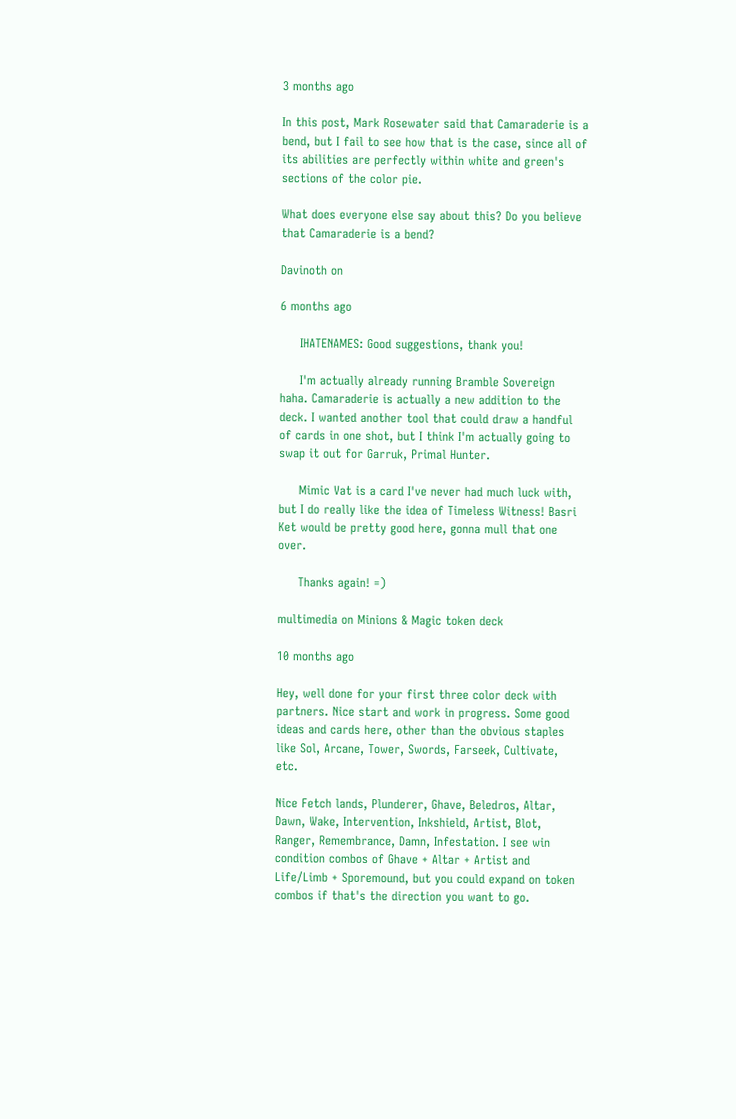3 months ago

In this post, Mark Rosewater said that Camaraderie is a bend, but I fail to see how that is the case, since all of its abilities are perfectly within white and green's sections of the color pie.

What does everyone else say about this? Do you believe that Camaraderie is a bend?

Davinoth on

6 months ago

     IHATENAMES: Good suggestions, thank you!

     I'm actually already running Bramble Sovereign haha. Camaraderie is actually a new addition to the deck. I wanted another tool that could draw a handful of cards in one shot, but I think I'm actually going to swap it out for Garruk, Primal Hunter.

     Mimic Vat is a card I've never had much luck with, but I do really like the idea of Timeless Witness! Basri Ket would be pretty good here, gonna mull that one over.

     Thanks again! =)

multimedia on Minions & Magic token deck

10 months ago

Hey, well done for your first three color deck with partners. Nice start and work in progress. Some good ideas and cards here, other than the obvious staples like Sol, Arcane, Tower, Swords, Farseek, Cultivate, etc.

Nice Fetch lands, Plunderer, Ghave, Beledros, Altar, Dawn, Wake, Intervention, Inkshield, Artist, Blot, Ranger, Remembrance, Damn, Infestation. I see win condition combos of Ghave + Altar + Artist and Life/Limb + Sporemound, but you could expand on token combos if that's the direction you want to go.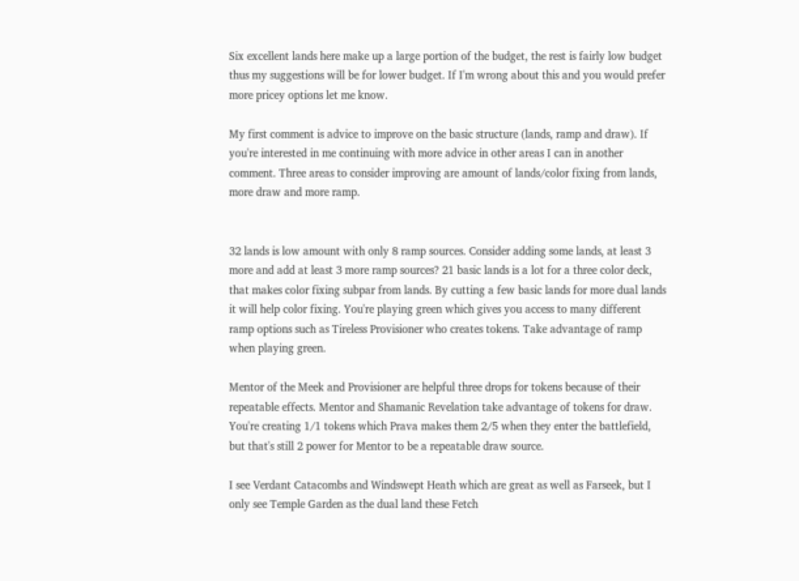Six excellent lands here make up a large portion of the budget, the rest is fairly low budget thus my suggestions will be for lower budget. If I'm wrong about this and you would prefer more pricey options let me know.

My first comment is advice to improve on the basic structure (lands, ramp and draw). If you're interested in me continuing with more advice in other areas I can in another comment. Three areas to consider improving are amount of lands/color fixing from lands, more draw and more ramp.


32 lands is low amount with only 8 ramp sources. Consider adding some lands, at least 3 more and add at least 3 more ramp sources? 21 basic lands is a lot for a three color deck, that makes color fixing subpar from lands. By cutting a few basic lands for more dual lands it will help color fixing. You're playing green which gives you access to many different ramp options such as Tireless Provisioner who creates tokens. Take advantage of ramp when playing green.

Mentor of the Meek and Provisioner are helpful three drops for tokens because of their repeatable effects. Mentor and Shamanic Revelation take advantage of tokens for draw. You're creating 1/1 tokens which Prava makes them 2/5 when they enter the battlefield, but that's still 2 power for Mentor to be a repeatable draw source.

I see Verdant Catacombs and Windswept Heath which are great as well as Farseek, but I only see Temple Garden as the dual land these Fetch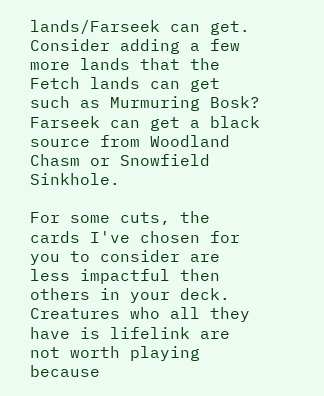lands/Farseek can get. Consider adding a few more lands that the Fetch lands can get such as Murmuring Bosk? Farseek can get a black source from Woodland Chasm or Snowfield Sinkhole.

For some cuts, the cards I've chosen for you to consider are less impactful then others in your deck. Creatures who all they have is lifelink are not worth playing because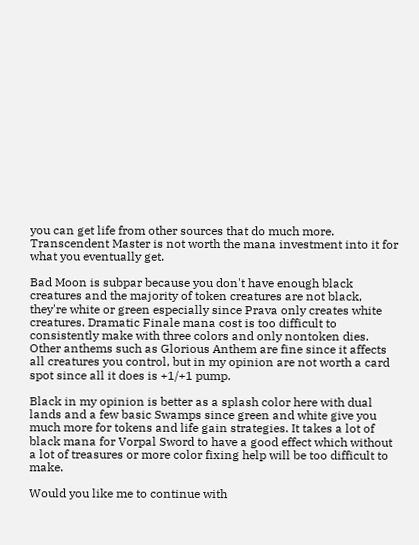you can get life from other sources that do much more. Transcendent Master is not worth the mana investment into it for what you eventually get.

Bad Moon is subpar because you don't have enough black creatures and the majority of token creatures are not black, they're white or green especially since Prava only creates white creatures. Dramatic Finale mana cost is too difficult to consistently make with three colors and only nontoken dies. Other anthems such as Glorious Anthem are fine since it affects all creatures you control, but in my opinion are not worth a card spot since all it does is +1/+1 pump.

Black in my opinion is better as a splash color here with dual lands and a few basic Swamps since green and white give you much more for tokens and life gain strategies. It takes a lot of black mana for Vorpal Sword to have a good effect which without a lot of treasures or more color fixing help will be too difficult to make.

Would you like me to continue with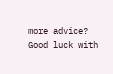more advice? Good luck with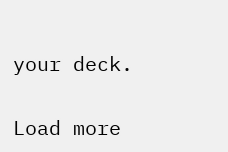your deck.

Load more